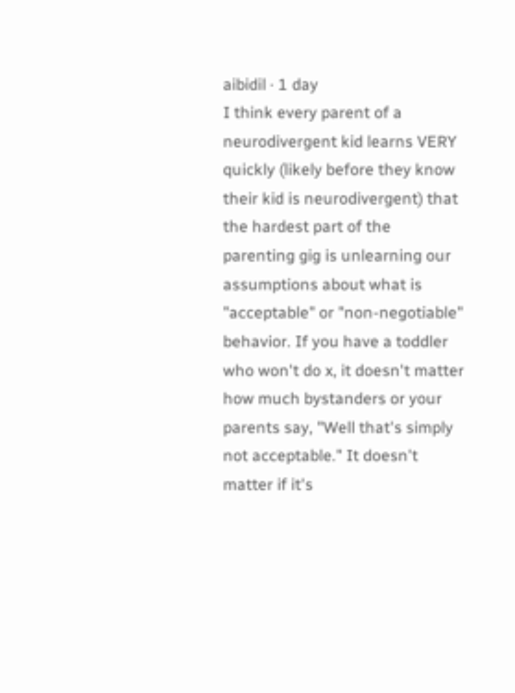aibidil · 1 day
I think every parent of a neurodivergent kid learns VERY quickly (likely before they know their kid is neurodivergent) that the hardest part of the parenting gig is unlearning our assumptions about what is "acceptable" or "non-negotiable" behavior. If you have a toddler who won't do x, it doesn't matter how much bystanders or your parents say, "Well that's simply not acceptable." It doesn't matter if it's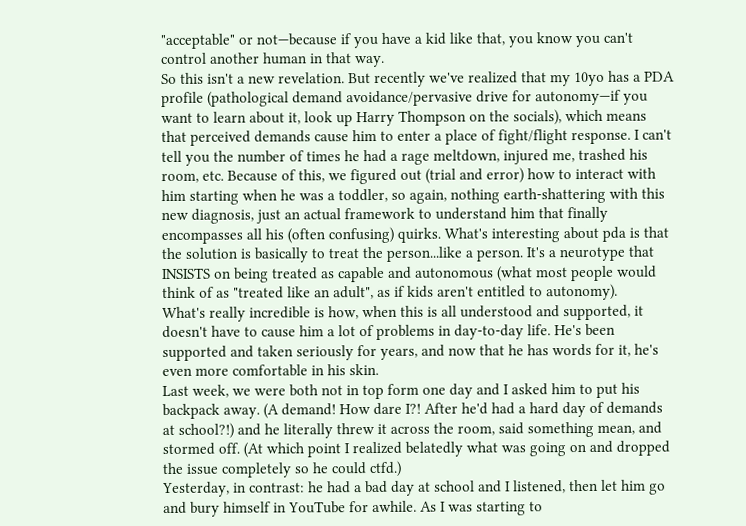"acceptable" or not—because if you have a kid like that, you know you can't control another human in that way.
So this isn't a new revelation. But recently we've realized that my 10yo has a PDA profile (pathological demand avoidance/pervasive drive for autonomy—if you want to learn about it, look up Harry Thompson on the socials), which means that perceived demands cause him to enter a place of fight/flight response. I can't tell you the number of times he had a rage meltdown, injured me, trashed his room, etc. Because of this, we figured out (trial and error) how to interact with him starting when he was a toddler, so again, nothing earth-shattering with this new diagnosis, just an actual framework to understand him that finally encompasses all his (often confusing) quirks. What's interesting about pda is that the solution is basically to treat the person...like a person. It's a neurotype that INSISTS on being treated as capable and autonomous (what most people would think of as "treated like an adult", as if kids aren't entitled to autonomy).
What's really incredible is how, when this is all understood and supported, it doesn't have to cause him a lot of problems in day-to-day life. He's been supported and taken seriously for years, and now that he has words for it, he's even more comfortable in his skin.
Last week, we were both not in top form one day and I asked him to put his backpack away. (A demand! How dare I?! After he'd had a hard day of demands at school?!) and he literally threw it across the room, said something mean, and stormed off. (At which point I realized belatedly what was going on and dropped the issue completely so he could ctfd.)
Yesterday, in contrast: he had a bad day at school and I listened, then let him go and bury himself in YouTube for awhile. As I was starting to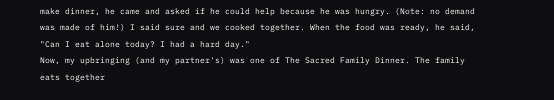make dinner, he came and asked if he could help because he was hungry. (Note: no demand was made of him!) I said sure and we cooked together. When the food was ready, he said, "Can I eat alone today? I had a hard day."
Now, my upbringing (and my partner's) was one of The Sacred Family Dinner. The family eats together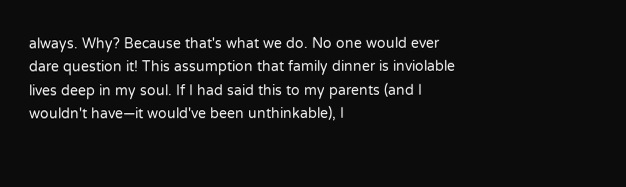always. Why? Because that's what we do. No one would ever dare question it! This assumption that family dinner is inviolable lives deep in my soul. If I had said this to my parents (and I wouldn't have—it would've been unthinkable), I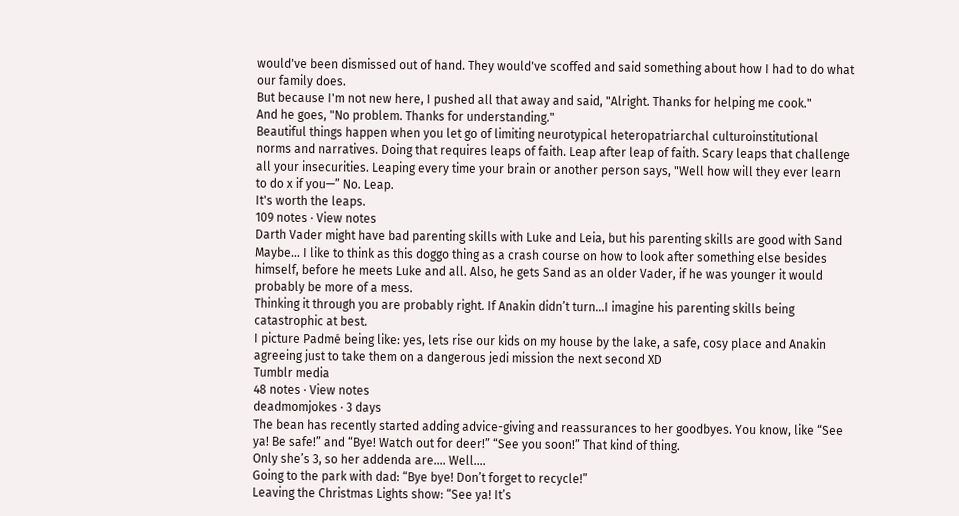would've been dismissed out of hand. They would've scoffed and said something about how I had to do what our family does.
But because I'm not new here, I pushed all that away and said, "Alright. Thanks for helping me cook."
And he goes, "No problem. Thanks for understanding."
Beautiful things happen when you let go of limiting neurotypical heteropatriarchal culturoinstitutional norms and narratives. Doing that requires leaps of faith. Leap after leap of faith. Scary leaps that challenge all your insecurities. Leaping every time your brain or another person says, "Well how will they ever learn to do x if you—” No. Leap.
It's worth the leaps.
109 notes · View notes
Darth Vader might have bad parenting skills with Luke and Leia, but his parenting skills are good with Sand
Maybe… I like to think as this doggo thing as a crash course on how to look after something else besides himself, before he meets Luke and all. Also, he gets Sand as an older Vader, if he was younger it would probably be more of a mess.
Thinking it through you are probably right. If Anakin didn’t turn…I imagine his parenting skills being catastrophic at best.
I picture Padmé being like: yes, lets rise our kids on my house by the lake, a safe, cosy place and Anakin agreeing just to take them on a dangerous jedi mission the next second XD
Tumblr media
48 notes · View notes
deadmomjokes · 3 days
The bean has recently started adding advice-giving and reassurances to her goodbyes. You know, like “See ya! Be safe!” and “Bye! Watch out for deer!” “See you soon!” That kind of thing.
Only she’s 3, so her addenda are.... Well....
Going to the park with dad: “Bye bye! Don’t forget to recycle!”
Leaving the Christmas Lights show: “See ya! It’s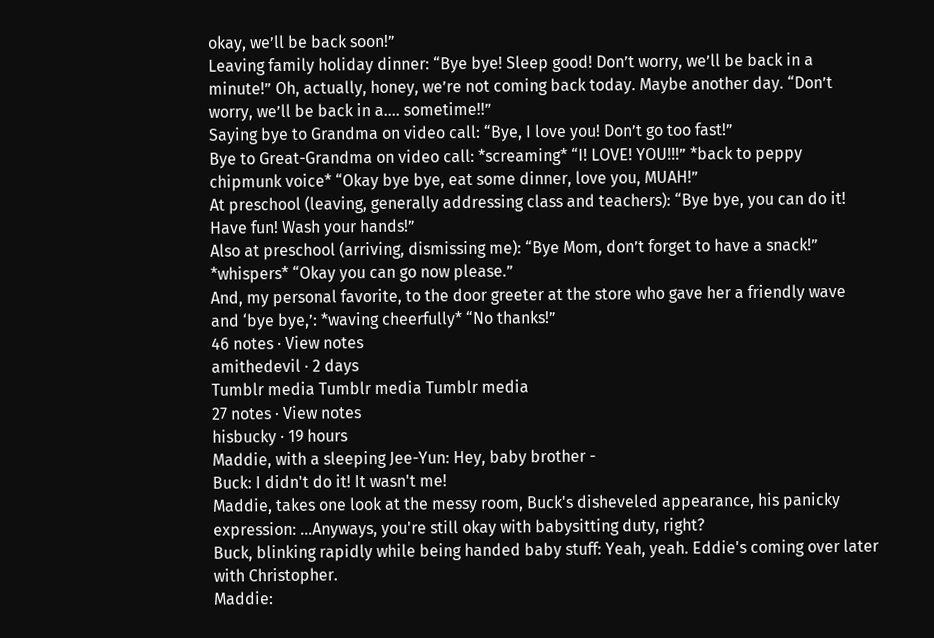okay, we’ll be back soon!”
Leaving family holiday dinner: “Bye bye! Sleep good! Don’t worry, we’ll be back in a minute!” Oh, actually, honey, we’re not coming back today. Maybe another day. “Don’t worry, we’ll be back in a.... sometime!!”
Saying bye to Grandma on video call: “Bye, I love you! Don’t go too fast!”
Bye to Great-Grandma on video call: *screaming* “I! LOVE! YOU!!!” *back to peppy chipmunk voice* “Okay bye bye, eat some dinner, love you, MUAH!”
At preschool (leaving, generally addressing class and teachers): “Bye bye, you can do it! Have fun! Wash your hands!”
Also at preschool (arriving, dismissing me): “Bye Mom, don’t forget to have a snack!” *whispers* “Okay you can go now please.”
And, my personal favorite, to the door greeter at the store who gave her a friendly wave and ‘bye bye,’: *waving cheerfully* “No thanks!”
46 notes · View notes
amithedevil · 2 days
Tumblr media Tumblr media Tumblr media
27 notes · View notes
hisbucky · 19 hours
Maddie, with a sleeping Jee-Yun: Hey, baby brother -
Buck: I didn't do it! It wasn't me!
Maddie, takes one look at the messy room, Buck's disheveled appearance, his panicky expression: ...Anyways, you're still okay with babysitting duty, right?
Buck, blinking rapidly while being handed baby stuff: Yeah, yeah. Eddie's coming over later with Christopher.
Maddie: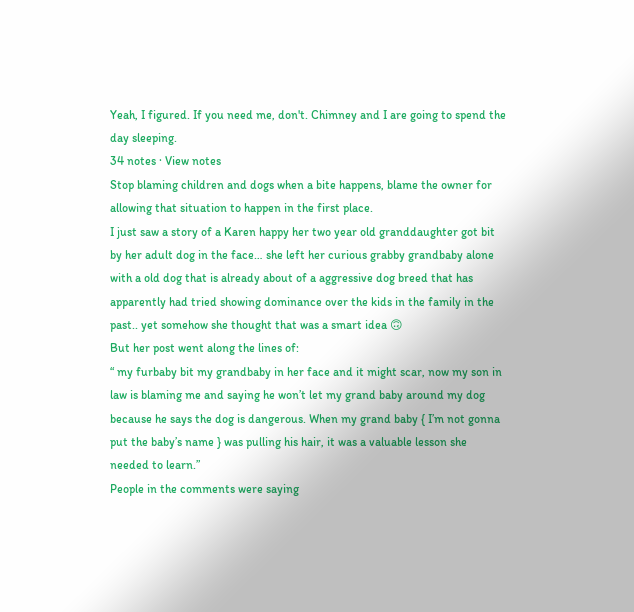Yeah, I figured. If you need me, don't. Chimney and I are going to spend the day sleeping.
34 notes · View notes
Stop blaming children and dogs when a bite happens, blame the owner for allowing that situation to happen in the first place.
I just saw a story of a Karen happy her two year old granddaughter got bit by her adult dog in the face… she left her curious grabby grandbaby alone with a old dog that is already about of a aggressive dog breed that has apparently had tried showing dominance over the kids in the family in the past.. yet somehow she thought that was a smart idea 🙃
But her post went along the lines of:
“ my furbaby bit my grandbaby in her face and it might scar, now my son in law is blaming me and saying he won’t let my grand baby around my dog because he says the dog is dangerous. When my grand baby { I’m not gonna put the baby’s name } was pulling his hair, it was a valuable lesson she needed to learn.”
People in the comments were saying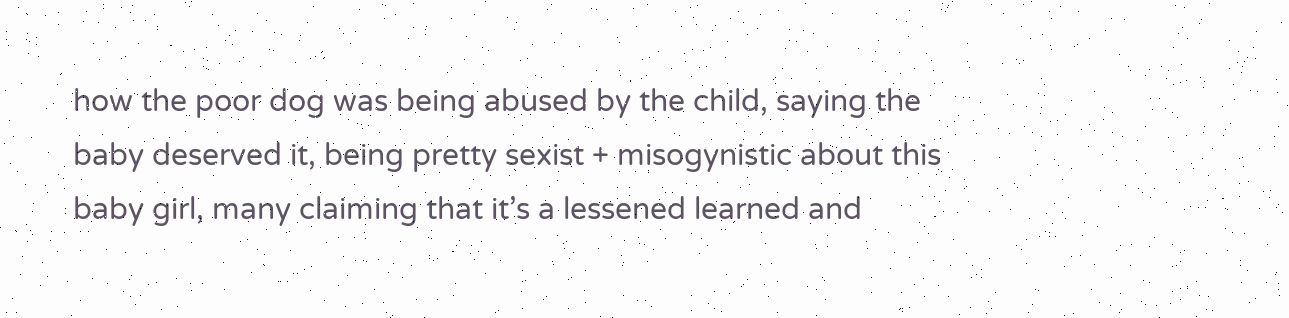how the poor dog was being abused by the child, saying the baby deserved it, being pretty sexist + misogynistic about this baby girl, many claiming that it’s a lessened learned and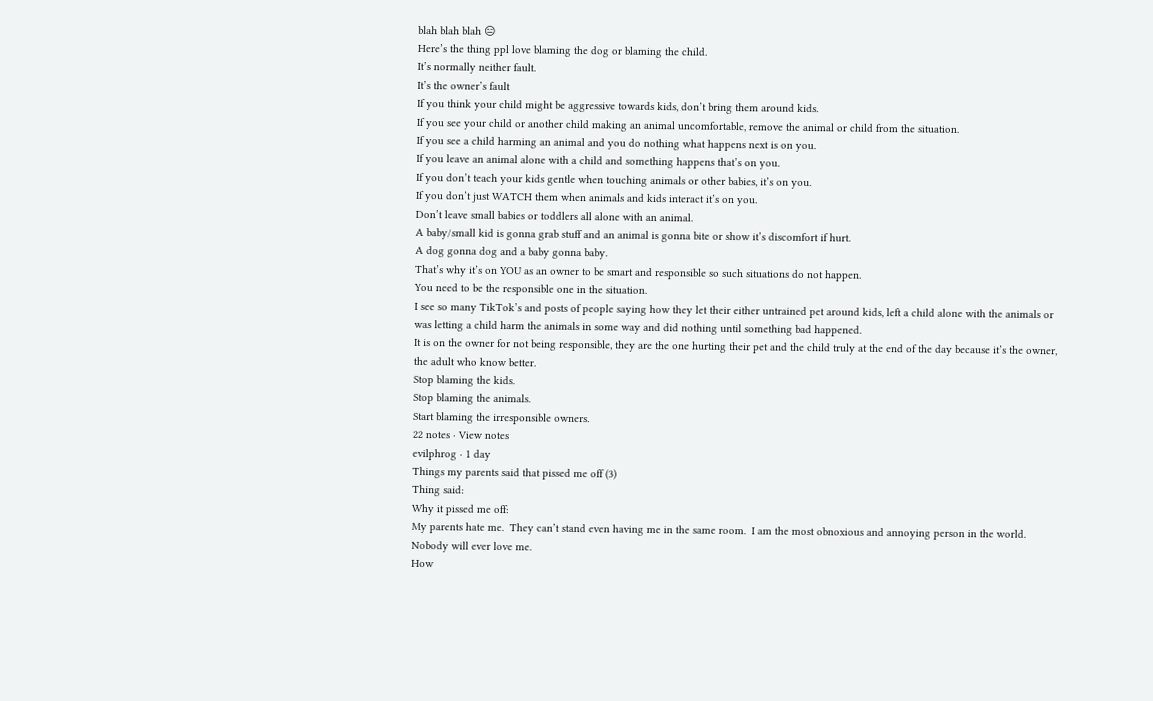blah blah blah 😑
Here’s the thing ppl love blaming the dog or blaming the child.
It’s normally neither fault.
It’s the owner’s fault
If you think your child might be aggressive towards kids, don’t bring them around kids.
If you see your child or another child making an animal uncomfortable, remove the animal or child from the situation.
If you see a child harming an animal and you do nothing what happens next is on you.
If you leave an animal alone with a child and something happens that’s on you.
If you don’t teach your kids gentle when touching animals or other babies, it’s on you.
If you don’t just WATCH them when animals and kids interact it’s on you.
Don’t leave small babies or toddlers all alone with an animal.
A baby/small kid is gonna grab stuff and an animal is gonna bite or show it’s discomfort if hurt.
A dog gonna dog and a baby gonna baby.
That’s why it’s on YOU as an owner to be smart and responsible so such situations do not happen.
You need to be the responsible one in the situation.
I see so many TikTok’s and posts of people saying how they let their either untrained pet around kids, left a child alone with the animals or was letting a child harm the animals in some way and did nothing until something bad happened.
It is on the owner for not being responsible, they are the one hurting their pet and the child truly at the end of the day because it’s the owner, the adult who know better.
Stop blaming the kids.
Stop blaming the animals.
Start blaming the irresponsible owners.
22 notes · View notes
evilphrog · 1 day
Things my parents said that pissed me off (3)
Thing said:
Why it pissed me off:
My parents hate me.  They can’t stand even having me in the same room.  I am the most obnoxious and annoying person in the world. Nobody will ever love me.
How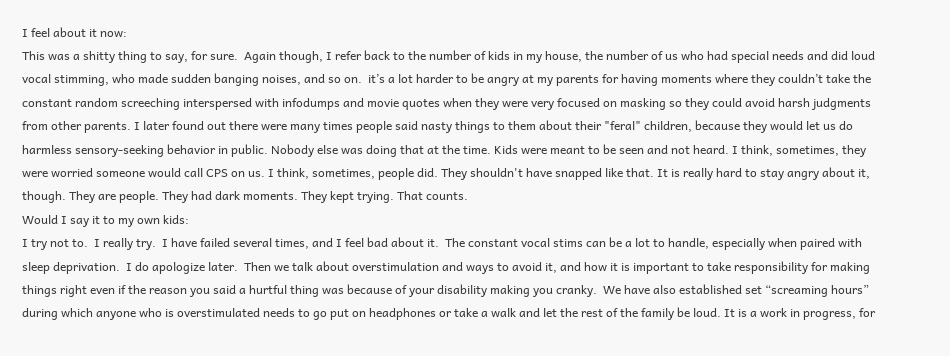I feel about it now:
This was a shitty thing to say, for sure.  Again though, I refer back to the number of kids in my house, the number of us who had special needs and did loud vocal stimming, who made sudden banging noises, and so on.  it’s a lot harder to be angry at my parents for having moments where they couldn’t take the constant random screeching interspersed with infodumps and movie quotes when they were very focused on masking so they could avoid harsh judgments from other parents. I later found out there were many times people said nasty things to them about their "feral" children, because they would let us do harmless sensory-seeking behavior in public. Nobody else was doing that at the time. Kids were meant to be seen and not heard. I think, sometimes, they were worried someone would call CPS on us. I think, sometimes, people did. They shouldn't have snapped like that. It is really hard to stay angry about it, though. They are people. They had dark moments. They kept trying. That counts.
Would I say it to my own kids:
I try not to.  I really try.  I have failed several times, and I feel bad about it.  The constant vocal stims can be a lot to handle, especially when paired with sleep deprivation.  I do apologize later.  Then we talk about overstimulation and ways to avoid it, and how it is important to take responsibility for making things right even if the reason you said a hurtful thing was because of your disability making you cranky.  We have also established set “screaming hours” during which anyone who is overstimulated needs to go put on headphones or take a walk and let the rest of the family be loud. It is a work in progress, for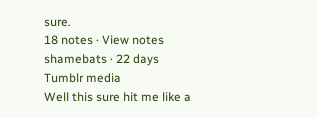sure.
18 notes · View notes
shamebats · 22 days
Tumblr media
Well this sure hit me like a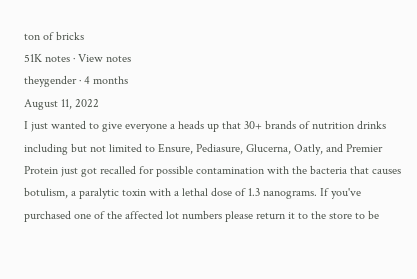ton of bricks
51K notes · View notes
theygender · 4 months
August 11, 2022
I just wanted to give everyone a heads up that 30+ brands of nutrition drinks including but not limited to Ensure, Pediasure, Glucerna, Oatly, and Premier Protein just got recalled for possible contamination with the bacteria that causes botulism, a paralytic toxin with a lethal dose of 1.3 nanograms. If you've purchased one of the affected lot numbers please return it to the store to be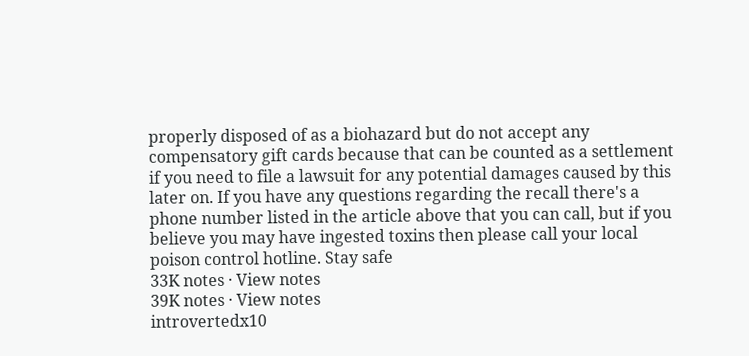properly disposed of as a biohazard but do not accept any compensatory gift cards because that can be counted as a settlement if you need to file a lawsuit for any potential damages caused by this later on. If you have any questions regarding the recall there's a phone number listed in the article above that you can call, but if you believe you may have ingested toxins then please call your local poison control hotline. Stay safe
33K notes · View notes
39K notes · View notes
introvertedx10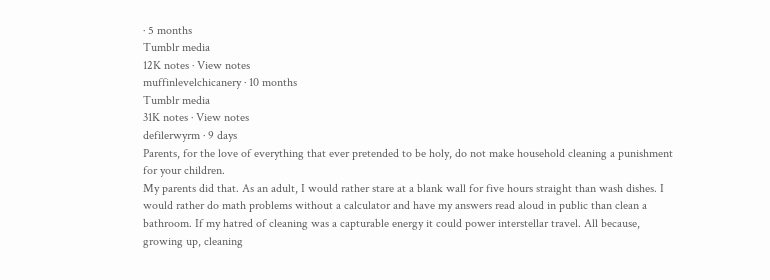· 5 months
Tumblr media
12K notes · View notes
muffinlevelchicanery · 10 months
Tumblr media
31K notes · View notes
defilerwyrm · 9 days
Parents, for the love of everything that ever pretended to be holy, do not make household cleaning a punishment for your children.
My parents did that. As an adult, I would rather stare at a blank wall for five hours straight than wash dishes. I would rather do math problems without a calculator and have my answers read aloud in public than clean a bathroom. If my hatred of cleaning was a capturable energy it could power interstellar travel. All because, growing up, cleaning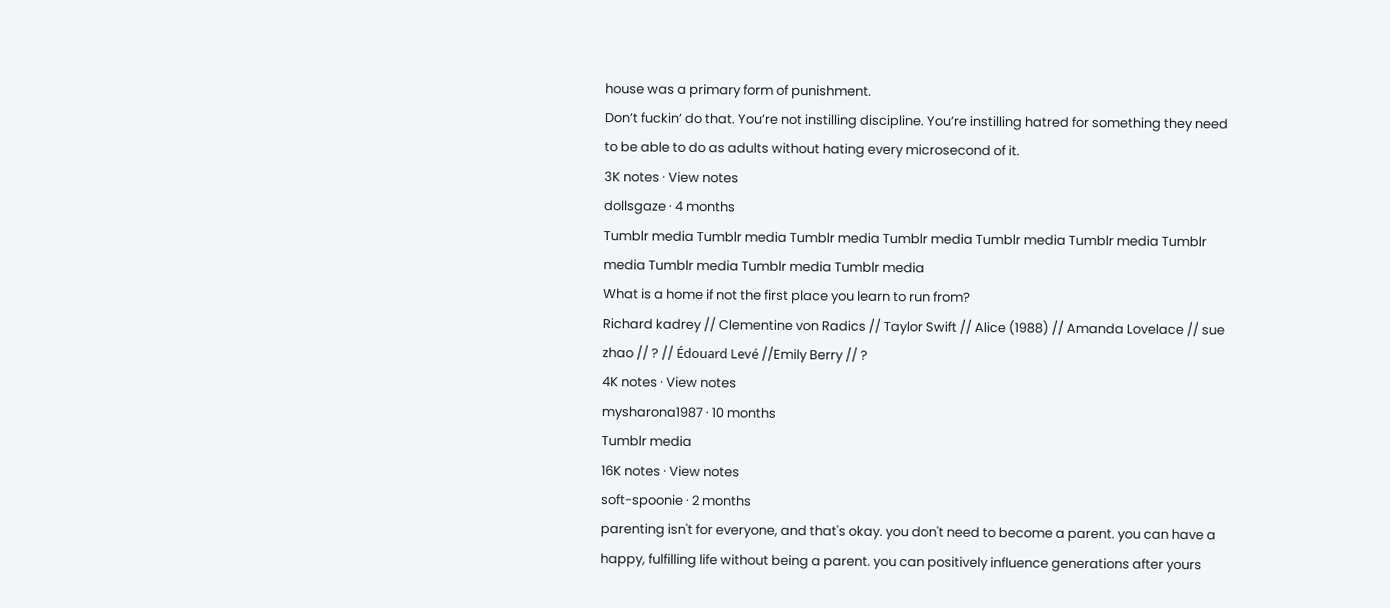house was a primary form of punishment.
Don’t fuckin’ do that. You’re not instilling discipline. You’re instilling hatred for something they need to be able to do as adults without hating every microsecond of it.
3K notes · View notes
dollsgaze · 4 months
Tumblr media Tumblr media Tumblr media Tumblr media Tumblr media Tumblr media Tumblr media Tumblr media Tumblr media Tumblr media
What is a home if not the first place you learn to run from?
Richard kadrey // Clementine von Radics // Taylor Swift // Alice (1988) // Amanda Lovelace // sue zhao // ? // Édouard Levé //Emily Berry // ?
4K notes · View notes
mysharona1987 · 10 months
Tumblr media
16K notes · View notes
soft-spoonie · 2 months
parenting isn't for everyone, and that's okay. you don't need to become a parent. you can have a happy, fulfilling life without being a parent. you can positively influence generations after yours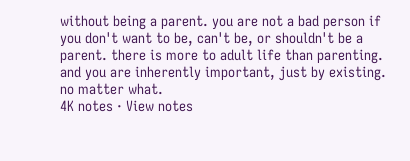without being a parent. you are not a bad person if you don't want to be, can't be, or shouldn't be a parent. there is more to adult life than parenting. and you are inherently important, just by existing. no matter what.
4K notes · View notes